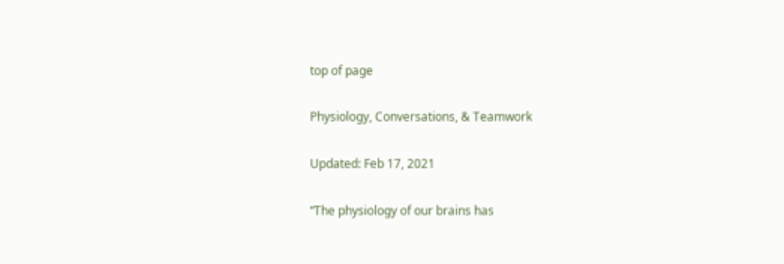top of page

Physiology, Conversations, & Teamwork

Updated: Feb 17, 2021

“The physiology of our brains has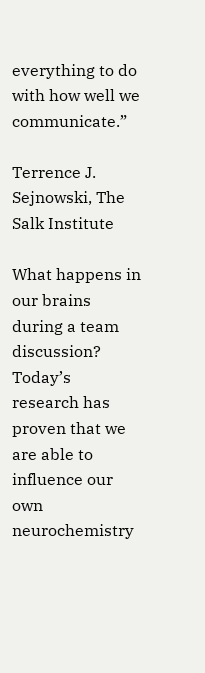everything to do with how well we communicate.”

Terrence J. Sejnowski, The Salk Institute

What happens in our brains during a team discussion? Today’s research has proven that we are able to influence our own neurochemistry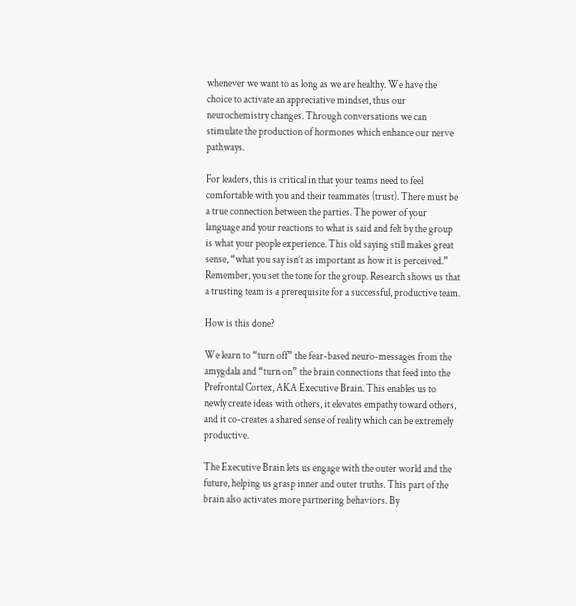whenever we want to as long as we are healthy. We have the choice to activate an appreciative mindset, thus our neurochemistry changes. Through conversations we can stimulate the production of hormones which enhance our nerve pathways.

For leaders, this is critical in that your teams need to feel comfortable with you and their teammates (trust). There must be a true connection between the parties. The power of your language and your reactions to what is said and felt by the group is what your people experience. This old saying still makes great sense, “what you say isn’t as important as how it is perceived.” Remember, you set the tone for the group. Research shows us that a trusting team is a prerequisite for a successful, productive team.

How is this done?

We learn to “turn off” the fear-based neuro-messages from the amygdala and “turn on” the brain connections that feed into the Prefrontal Cortex, AKA Executive Brain. This enables us to newly create ideas with others, it elevates empathy toward others, and it co-creates a shared sense of reality which can be extremely productive.

The Executive Brain lets us engage with the outer world and the future, helping us grasp inner and outer truths. This part of the brain also activates more partnering behaviors. By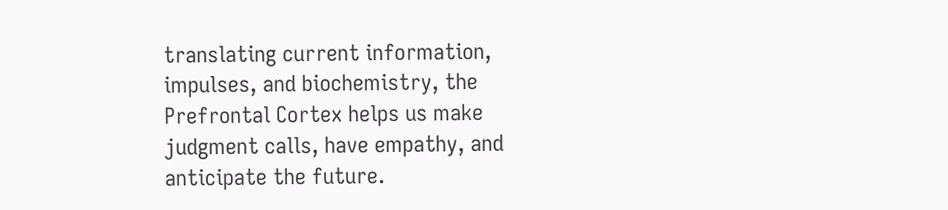translating current information, impulses, and biochemistry, the Prefrontal Cortex helps us make judgment calls, have empathy, and anticipate the future.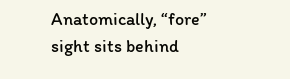Anatomically, “fore” sight sits behind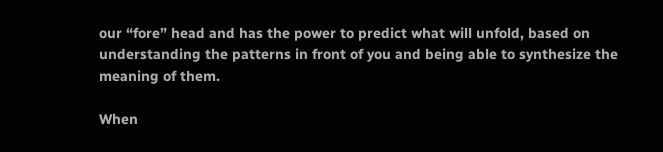our “fore” head and has the power to predict what will unfold, based on understanding the patterns in front of you and being able to synthesize the meaning of them.

When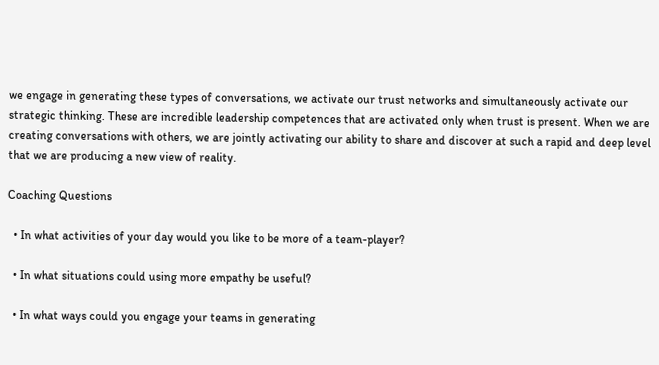we engage in generating these types of conversations, we activate our trust networks and simultaneously activate our strategic thinking. These are incredible leadership competences that are activated only when trust is present. When we are creating conversations with others, we are jointly activating our ability to share and discover at such a rapid and deep level that we are producing a new view of reality.

Coaching Questions

  • In what activities of your day would you like to be more of a team-player?

  • In what situations could using more empathy be useful?

  • In what ways could you engage your teams in generating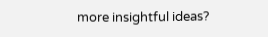more insightful ideas?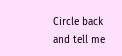Circle back and tell me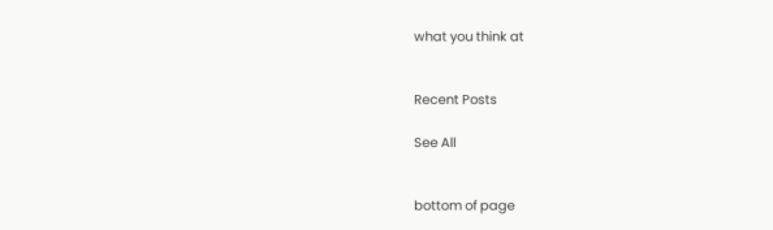what you think at


Recent Posts

See All


bottom of page